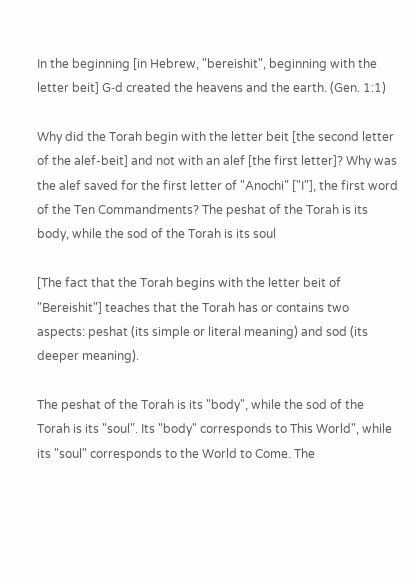In the beginning [in Hebrew, "bereishit", beginning with the letter beit] G‑d created the heavens and the earth. (Gen. 1:1)

Why did the Torah begin with the letter beit [the second letter of the alef-beit] and not with an alef [the first letter]? Why was the alef saved for the first letter of "Anochi" ["I"], the first word of the Ten Commandments? The peshat of the Torah is its body, while the sod of the Torah is its soul

[The fact that the Torah begins with the letter beit of "Bereishit"] teaches that the Torah has or contains two aspects: peshat (its simple or literal meaning) and sod (its deeper meaning).

The peshat of the Torah is its "body", while the sod of the Torah is its "soul". Its "body" corresponds to This World", while its "soul" corresponds to the World to Come. The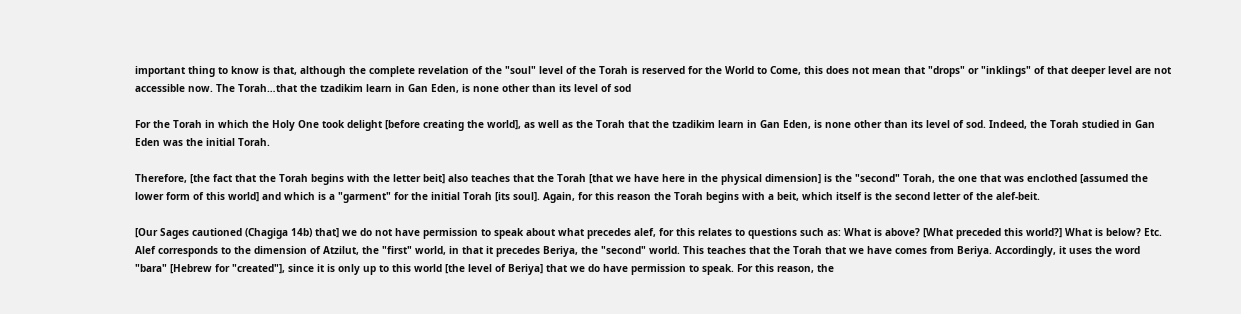important thing to know is that, although the complete revelation of the "soul" level of the Torah is reserved for the World to Come, this does not mean that "drops" or "inklings" of that deeper level are not accessible now. The Torah…that the tzadikim learn in Gan Eden, is none other than its level of sod

For the Torah in which the Holy One took delight [before creating the world], as well as the Torah that the tzadikim learn in Gan Eden, is none other than its level of sod. Indeed, the Torah studied in Gan Eden was the initial Torah.

Therefore, [the fact that the Torah begins with the letter beit] also teaches that the Torah [that we have here in the physical dimension] is the "second" Torah, the one that was enclothed [assumed the lower form of this world] and which is a "garment" for the initial Torah [its soul]. Again, for this reason the Torah begins with a beit, which itself is the second letter of the alef-beit.

[Our Sages cautioned (Chagiga 14b) that] we do not have permission to speak about what precedes alef, for this relates to questions such as: What is above? [What preceded this world?] What is below? Etc. Alef corresponds to the dimension of Atzilut, the "first" world, in that it precedes Beriya, the "second" world. This teaches that the Torah that we have comes from Beriya. Accordingly, it uses the word "bara" [Hebrew for "created"], since it is only up to this world [the level of Beriya] that we do have permission to speak. For this reason, the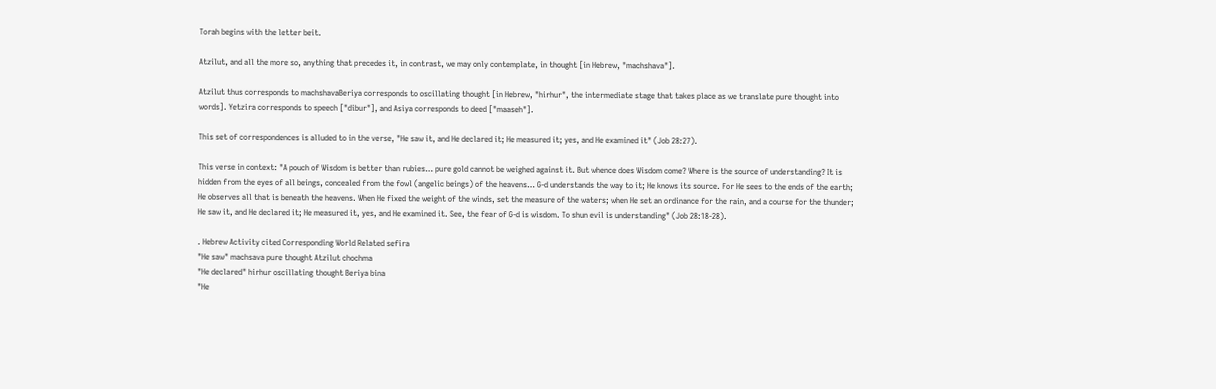Torah begins with the letter beit.

Atzilut, and all the more so, anything that precedes it, in contrast, we may only contemplate, in thought [in Hebrew, "machshava"].

Atzilut thus corresponds to machshavaBeriya corresponds to oscillating thought [in Hebrew, "hirhur", the intermediate stage that takes place as we translate pure thought into words]. Yetzira corresponds to speech ["dibur"], and Asiya corresponds to deed ["maaseh"].

This set of correspondences is alluded to in the verse, "He saw it, and He declared it; He measured it; yes, and He examined it" (Job 28:27).

This verse in context: "A pouch of Wisdom is better than rubies… pure gold cannot be weighed against it. But whence does Wisdom come? Where is the source of understanding? It is hidden from the eyes of all beings, concealed from the fowl (angelic beings) of the heavens… G‑d understands the way to it; He knows its source. For He sees to the ends of the earth; He observes all that is beneath the heavens. When He fixed the weight of the winds, set the measure of the waters; when He set an ordinance for the rain, and a course for the thunder; He saw it, and He declared it; He measured it, yes, and He examined it. See, the fear of G‑d is wisdom. To shun evil is understanding" (Job 28:18-28).

. Hebrew Activity cited Corresponding World Related sefira
"He saw" machsava pure thought Atzilut chochma
"He declared" hirhur oscillating thought Beriya bina
"He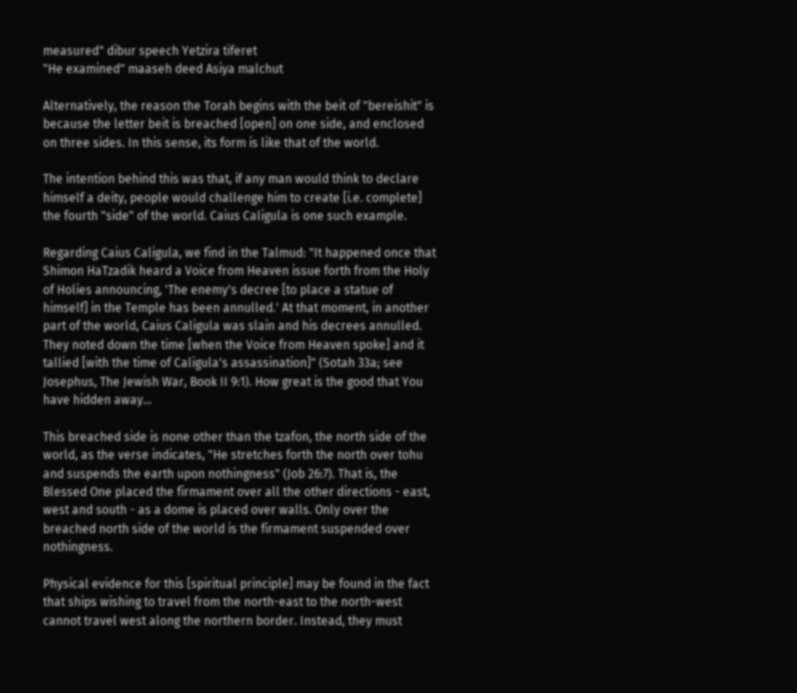measured" dibur speech Yetzira tiferet
"He examined" maaseh deed Asiya malchut

Alternatively, the reason the Torah begins with the beit of "bereishit" is because the letter beit is breached [open] on one side, and enclosed on three sides. In this sense, its form is like that of the world.

The intention behind this was that, if any man would think to declare himself a deity, people would challenge him to create [i.e. complete] the fourth "side" of the world. Caius Caligula is one such example.

Regarding Caius Caligula, we find in the Talmud: "It happened once that Shimon HaTzadik heard a Voice from Heaven issue forth from the Holy of Holies announcing, 'The enemy's decree [to place a statue of himself] in the Temple has been annulled.' At that moment, in another part of the world, Caius Caligula was slain and his decrees annulled. They noted down the time [when the Voice from Heaven spoke] and it tallied [with the time of Caligula's assassination]" (Sotah 33a; see Josephus, The Jewish War, Book II 9:1). How great is the good that You have hidden away…

This breached side is none other than the tzafon, the north side of the world, as the verse indicates, "He stretches forth the north over tohu and suspends the earth upon nothingness" (Job 26:7). That is, the Blessed One placed the firmament over all the other directions - east, west and south - as a dome is placed over walls. Only over the breached north side of the world is the firmament suspended over nothingness.

Physical evidence for this [spiritual principle] may be found in the fact that ships wishing to travel from the north-east to the north-west cannot travel west along the northern border. Instead, they must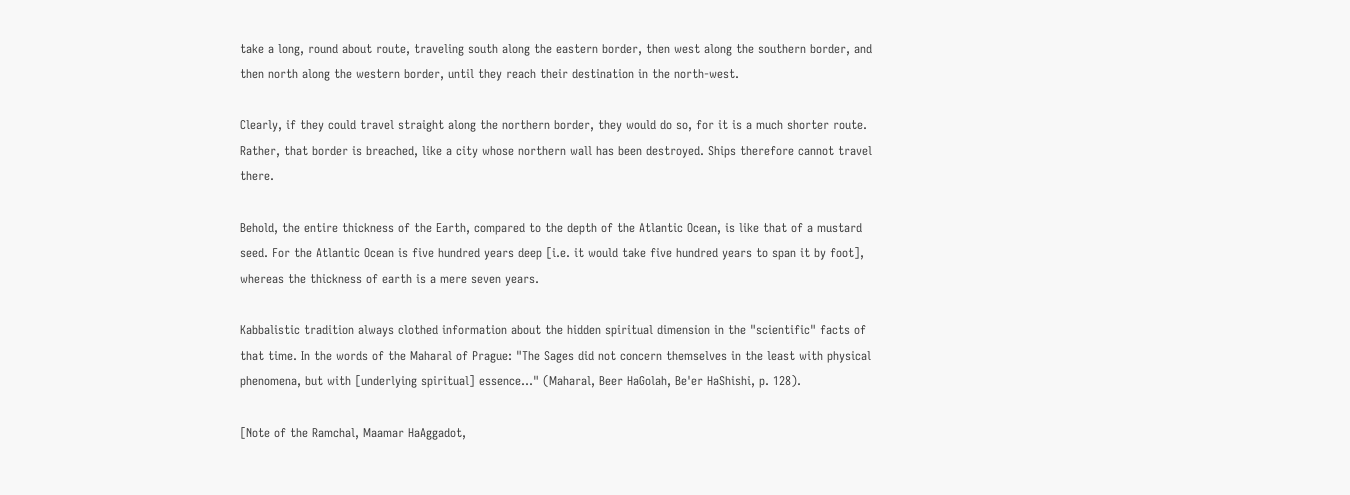take a long, round about route, traveling south along the eastern border, then west along the southern border, and then north along the western border, until they reach their destination in the north-west.

Clearly, if they could travel straight along the northern border, they would do so, for it is a much shorter route. Rather, that border is breached, like a city whose northern wall has been destroyed. Ships therefore cannot travel there.

Behold, the entire thickness of the Earth, compared to the depth of the Atlantic Ocean, is like that of a mustard seed. For the Atlantic Ocean is five hundred years deep [i.e. it would take five hundred years to span it by foot], whereas the thickness of earth is a mere seven years.

Kabbalistic tradition always clothed information about the hidden spiritual dimension in the "scientific" facts of that time. In the words of the Maharal of Prague: "The Sages did not concern themselves in the least with physical phenomena, but with [underlying spiritual] essence…" (Maharal, Beer HaGolah, Be'er HaShishi, p. 128).

[Note of the Ramchal, Maamar HaAggadot,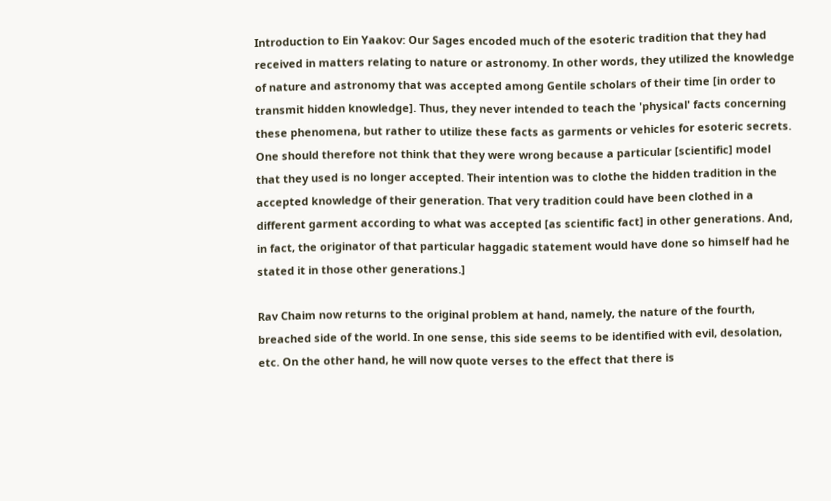Introduction to Ein Yaakov: Our Sages encoded much of the esoteric tradition that they had received in matters relating to nature or astronomy. In other words, they utilized the knowledge of nature and astronomy that was accepted among Gentile scholars of their time [in order to transmit hidden knowledge]. Thus, they never intended to teach the 'physical' facts concerning these phenomena, but rather to utilize these facts as garments or vehicles for esoteric secrets. One should therefore not think that they were wrong because a particular [scientific] model that they used is no longer accepted. Their intention was to clothe the hidden tradition in the accepted knowledge of their generation. That very tradition could have been clothed in a different garment according to what was accepted [as scientific fact] in other generations. And, in fact, the originator of that particular haggadic statement would have done so himself had he stated it in those other generations.]

Rav Chaim now returns to the original problem at hand, namely, the nature of the fourth, breached side of the world. In one sense, this side seems to be identified with evil, desolation, etc. On the other hand, he will now quote verses to the effect that there is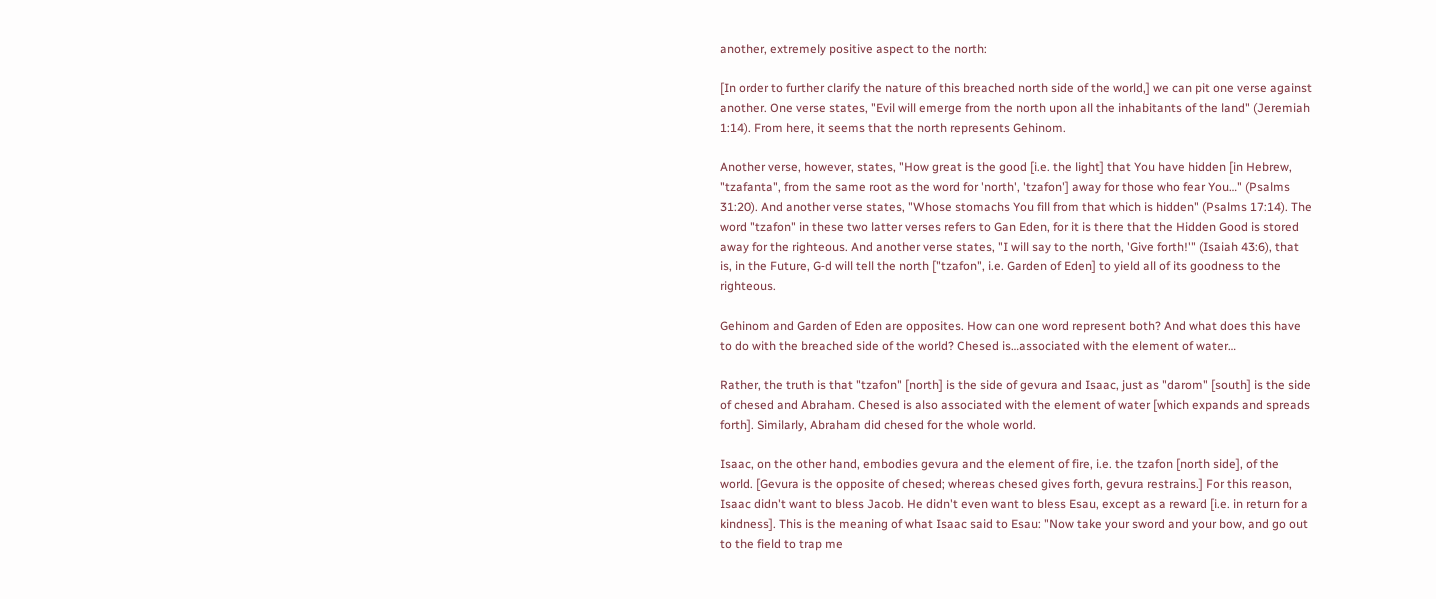another, extremely positive aspect to the north:

[In order to further clarify the nature of this breached north side of the world,] we can pit one verse against another. One verse states, "Evil will emerge from the north upon all the inhabitants of the land" (Jeremiah 1:14). From here, it seems that the north represents Gehinom.

Another verse, however, states, "How great is the good [i.e. the light] that You have hidden [in Hebrew, "tzafanta", from the same root as the word for 'north', 'tzafon'] away for those who fear You…" (Psalms 31:20). And another verse states, "Whose stomachs You fill from that which is hidden" (Psalms 17:14). The word "tzafon" in these two latter verses refers to Gan Eden, for it is there that the Hidden Good is stored away for the righteous. And another verse states, "I will say to the north, 'Give forth!'" (Isaiah 43:6), that is, in the Future, G‑d will tell the north ["tzafon", i.e. Garden of Eden] to yield all of its goodness to the righteous.

Gehinom and Garden of Eden are opposites. How can one word represent both? And what does this have to do with the breached side of the world? Chesed is…associated with the element of water…

Rather, the truth is that "tzafon" [north] is the side of gevura and Isaac, just as "darom" [south] is the side of chesed and Abraham. Chesed is also associated with the element of water [which expands and spreads forth]. Similarly, Abraham did chesed for the whole world.

Isaac, on the other hand, embodies gevura and the element of fire, i.e. the tzafon [north side], of the world. [Gevura is the opposite of chesed; whereas chesed gives forth, gevura restrains.] For this reason, Isaac didn't want to bless Jacob. He didn't even want to bless Esau, except as a reward [i.e. in return for a kindness]. This is the meaning of what Isaac said to Esau: "Now take your sword and your bow, and go out to the field to trap me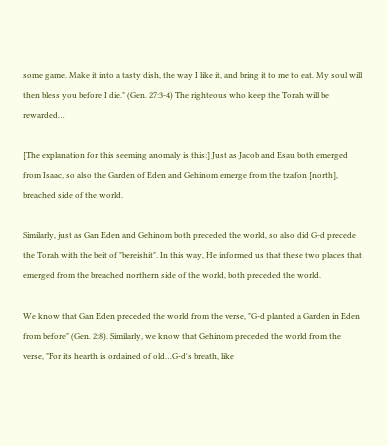some game. Make it into a tasty dish, the way I like it, and bring it to me to eat. My soul will then bless you before I die." (Gen. 27:3-4) The righteous who keep the Torah will be rewarded…

[The explanation for this seeming anomaly is this:] Just as Jacob and Esau both emerged from Isaac, so also the Garden of Eden and Gehinom emerge from the tzafon [north], breached side of the world.

Similarly, just as Gan Eden and Gehinom both preceded the world, so also did G‑d precede the Torah with the beit of "bereishit". In this way, He informed us that these two places that emerged from the breached northern side of the world, both preceded the world.

We know that Gan Eden preceded the world from the verse, "G‑d planted a Garden in Eden from before" (Gen. 2:8). Similarly, we know that Gehinom preceded the world from the verse, "For its hearth is ordained of old…G‑d's breath, like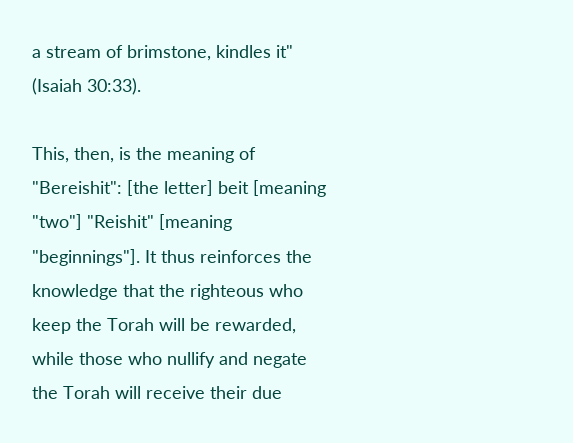a stream of brimstone, kindles it" (Isaiah 30:33).

This, then, is the meaning of "Bereishit": [the letter] beit [meaning "two"] "Reishit" [meaning "beginnings"]. It thus reinforces the knowledge that the righteous who keep the Torah will be rewarded, while those who nullify and negate the Torah will receive their due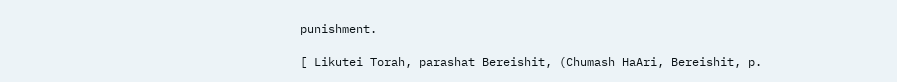punishment.

[ Likutei Torah, parashat Bereishit, (Chumash HaAri, Bereishit, p.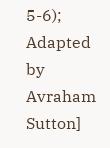5-6); Adapted by Avraham Sutton]